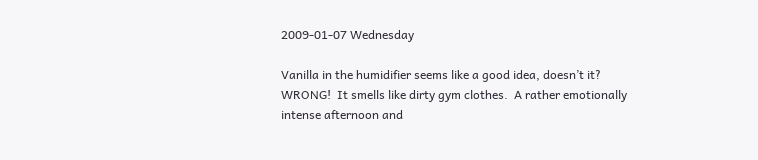2009-01-07 Wednesday

Vanilla in the humidifier seems like a good idea, doesn’t it?  WRONG!  It smells like dirty gym clothes.  A rather emotionally intense afternoon and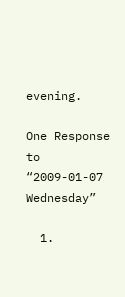evening.

One Response to “2009-01-07 Wednesday”

  1.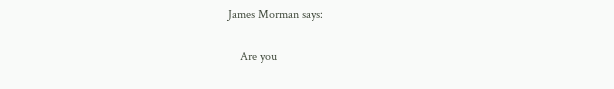James Morman says:

    Are you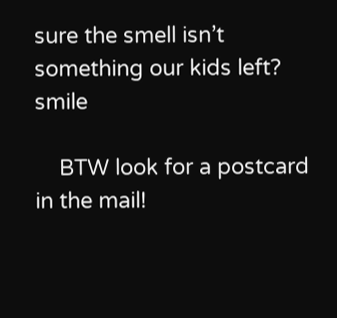sure the smell isn’t something our kids left? smile

    BTW look for a postcard in the mail!